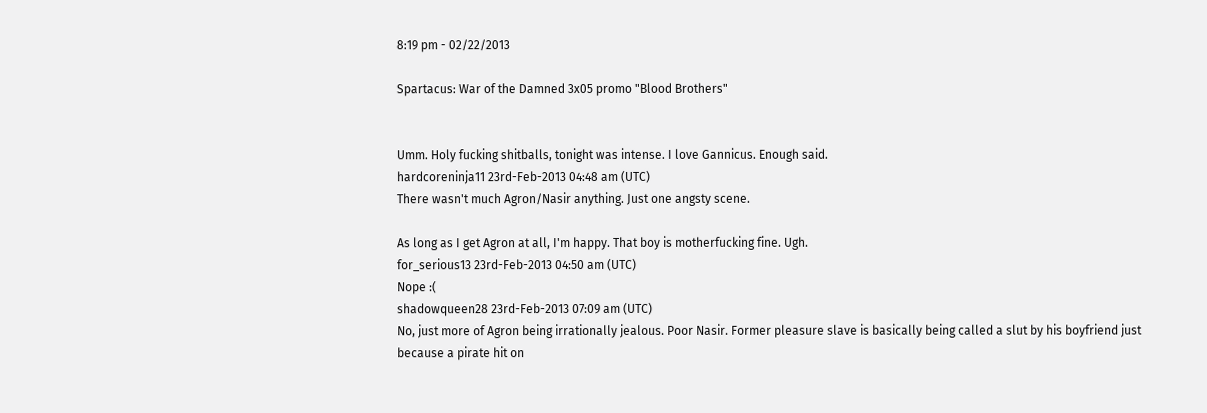8:19 pm - 02/22/2013

Spartacus: War of the Damned 3x05 promo "Blood Brothers"


Umm. Holy fucking shitballs, tonight was intense. I love Gannicus. Enough said.
hardcoreninja11 23rd-Feb-2013 04:48 am (UTC)
There wasn't much Agron/Nasir anything. Just one angsty scene.

As long as I get Agron at all, I'm happy. That boy is motherfucking fine. Ugh.
for_serious13 23rd-Feb-2013 04:50 am (UTC)
Nope :(
shadowqueen28 23rd-Feb-2013 07:09 am (UTC)
No, just more of Agron being irrationally jealous. Poor Nasir. Former pleasure slave is basically being called a slut by his boyfriend just because a pirate hit on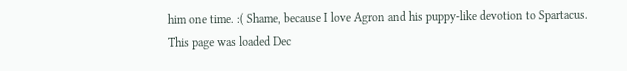him one time. :( Shame, because I love Agron and his puppy-like devotion to Spartacus.
This page was loaded Dec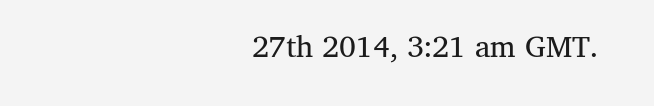27th 2014, 3:21 am GMT.